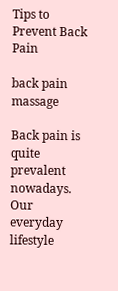Tips to Prevent Back Pain

back pain massage

Back pain is quite prevalent nowadays. Our everyday lifestyle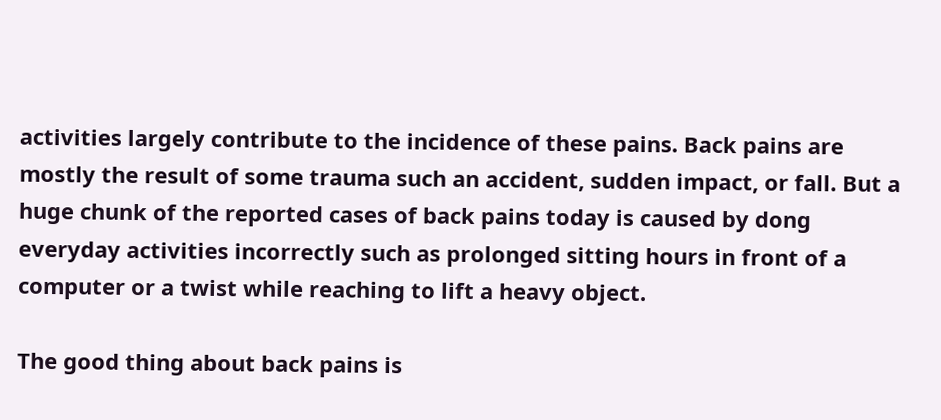activities largely contribute to the incidence of these pains. Back pains are mostly the result of some trauma such an accident, sudden impact, or fall. But a huge chunk of the reported cases of back pains today is caused by dong everyday activities incorrectly such as prolonged sitting hours in front of a computer or a twist while reaching to lift a heavy object.

The good thing about back pains is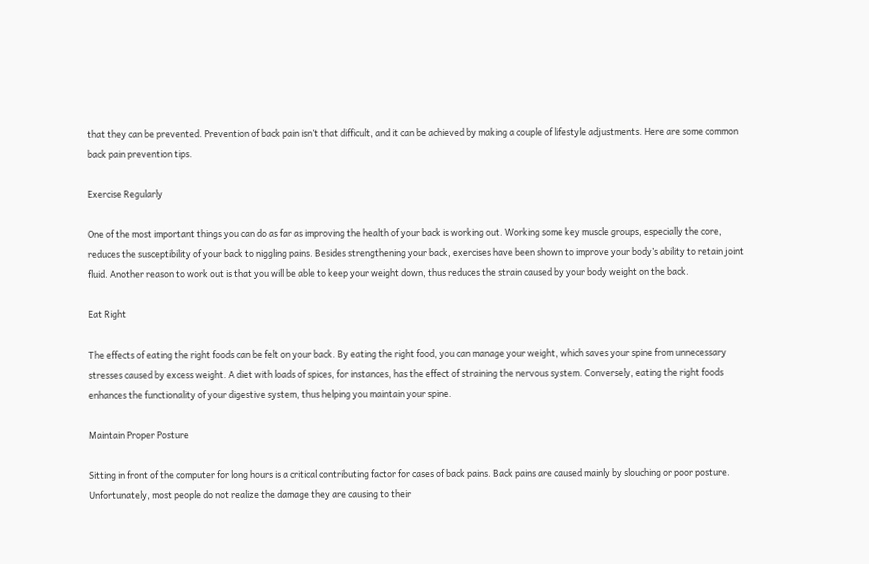that they can be prevented. Prevention of back pain isn’t that difficult, and it can be achieved by making a couple of lifestyle adjustments. Here are some common back pain prevention tips.

Exercise Regularly

One of the most important things you can do as far as improving the health of your back is working out. Working some key muscle groups, especially the core, reduces the susceptibility of your back to niggling pains. Besides strengthening your back, exercises have been shown to improve your body’s ability to retain joint fluid. Another reason to work out is that you will be able to keep your weight down, thus reduces the strain caused by your body weight on the back.

Eat Right

The effects of eating the right foods can be felt on your back. By eating the right food, you can manage your weight, which saves your spine from unnecessary stresses caused by excess weight. A diet with loads of spices, for instances, has the effect of straining the nervous system. Conversely, eating the right foods enhances the functionality of your digestive system, thus helping you maintain your spine.

Maintain Proper Posture

Sitting in front of the computer for long hours is a critical contributing factor for cases of back pains. Back pains are caused mainly by slouching or poor posture. Unfortunately, most people do not realize the damage they are causing to their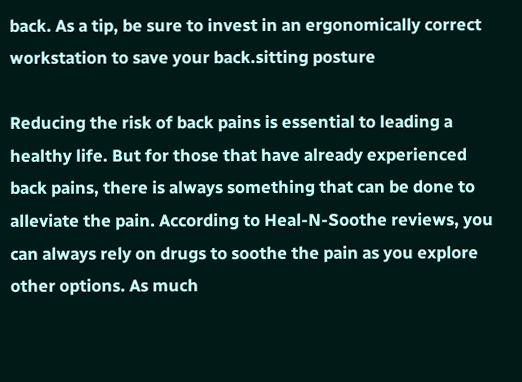back. As a tip, be sure to invest in an ergonomically correct workstation to save your back.sitting posture

Reducing the risk of back pains is essential to leading a healthy life. But for those that have already experienced back pains, there is always something that can be done to alleviate the pain. According to Heal-N-Soothe reviews, you can always rely on drugs to soothe the pain as you explore other options. As much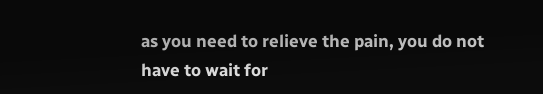as you need to relieve the pain, you do not have to wait for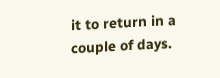it to return in a couple of days.